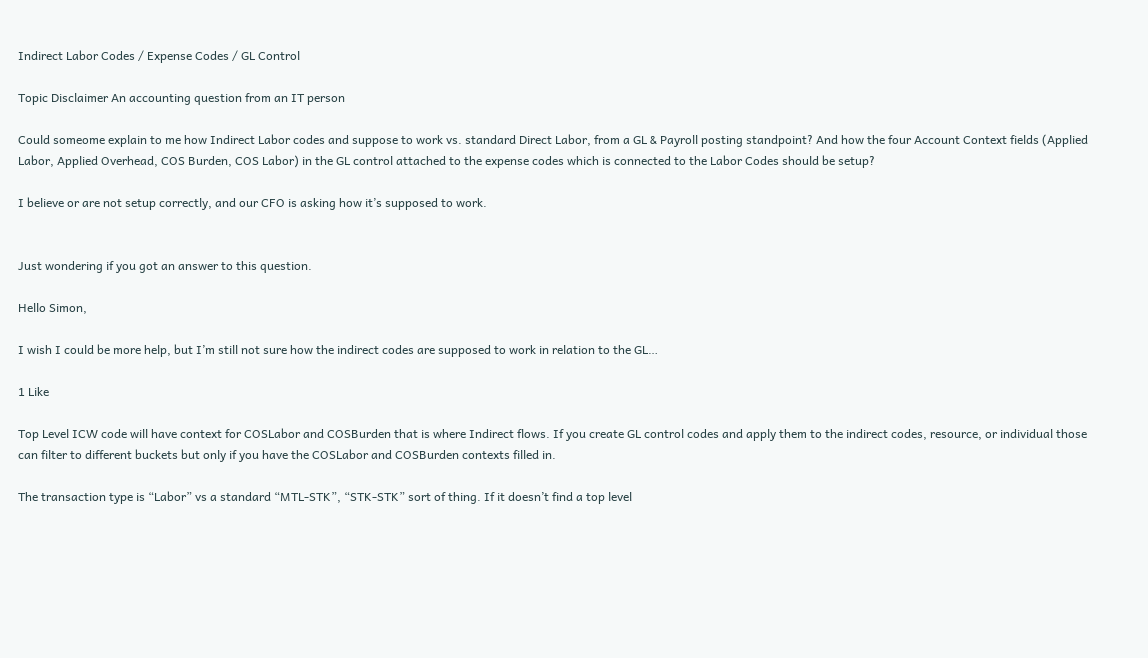Indirect Labor Codes / Expense Codes / GL Control

Topic Disclaimer An accounting question from an IT person

Could someome explain to me how Indirect Labor codes and suppose to work vs. standard Direct Labor, from a GL & Payroll posting standpoint? And how the four Account Context fields (Applied Labor, Applied Overhead, COS Burden, COS Labor) in the GL control attached to the expense codes which is connected to the Labor Codes should be setup?

I believe or are not setup correctly, and our CFO is asking how it’s supposed to work.


Just wondering if you got an answer to this question.

Hello Simon,

I wish I could be more help, but I’m still not sure how the indirect codes are supposed to work in relation to the GL…

1 Like

Top Level ICW code will have context for COSLabor and COSBurden that is where Indirect flows. If you create GL control codes and apply them to the indirect codes, resource, or individual those can filter to different buckets but only if you have the COSLabor and COSBurden contexts filled in.

The transaction type is “Labor” vs a standard “MTL-STK”, “STK-STK” sort of thing. If it doesn’t find a top level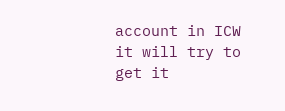account in ICW it will try to get it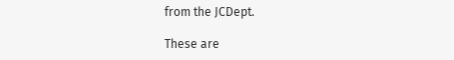from the JCDept.

These are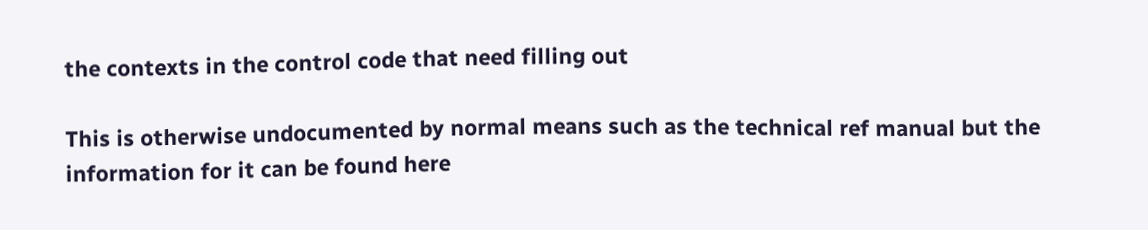the contexts in the control code that need filling out

This is otherwise undocumented by normal means such as the technical ref manual but the information for it can be found here